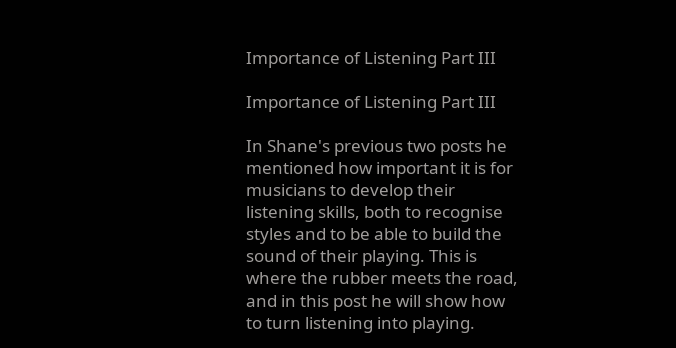Importance of Listening Part III

Importance of Listening Part III

In Shane's previous two posts he mentioned how important it is for musicians to develop their listening skills, both to recognise styles and to be able to build the sound of their playing. This is where the rubber meets the road, and in this post he will show how to turn listening into playing.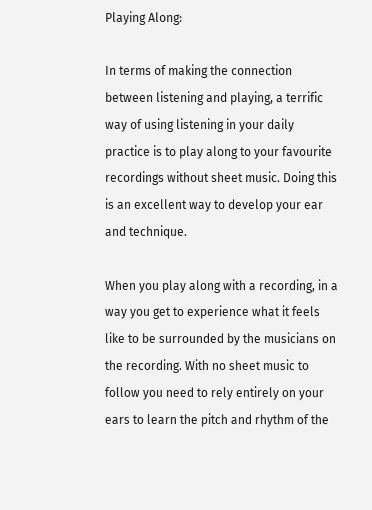Playing Along:

In terms of making the connection between listening and playing, a terrific way of using listening in your daily practice is to play along to your favourite recordings without sheet music. Doing this is an excellent way to develop your ear and technique.

When you play along with a recording, in a way you get to experience what it feels like to be surrounded by the musicians on the recording. With no sheet music to follow you need to rely entirely on your ears to learn the pitch and rhythm of the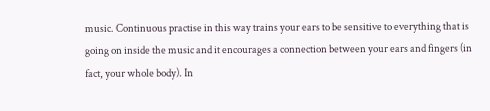music. Continuous practise in this way trains your ears to be sensitive to everything that is going on inside the music and it encourages a connection between your ears and fingers (in fact, your whole body). In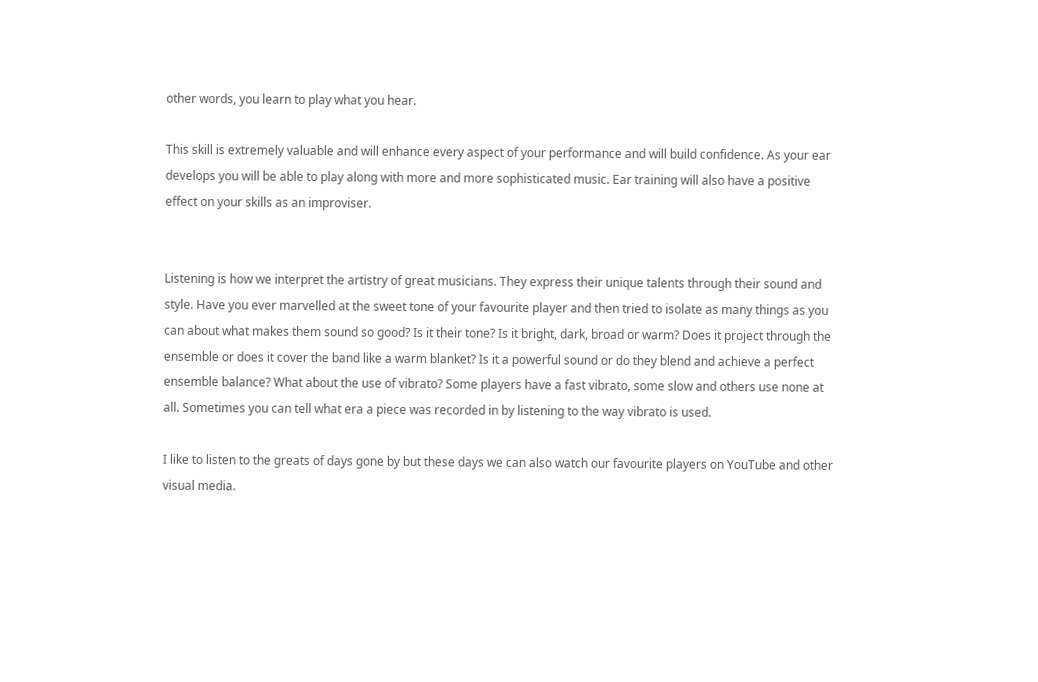other words, you learn to play what you hear.

This skill is extremely valuable and will enhance every aspect of your performance and will build confidence. As your ear develops you will be able to play along with more and more sophisticated music. Ear training will also have a positive effect on your skills as an improviser.


Listening is how we interpret the artistry of great musicians. They express their unique talents through their sound and style. Have you ever marvelled at the sweet tone of your favourite player and then tried to isolate as many things as you can about what makes them sound so good? Is it their tone? Is it bright, dark, broad or warm? Does it project through the ensemble or does it cover the band like a warm blanket? Is it a powerful sound or do they blend and achieve a perfect ensemble balance? What about the use of vibrato? Some players have a fast vibrato, some slow and others use none at all. Sometimes you can tell what era a piece was recorded in by listening to the way vibrato is used.

I like to listen to the greats of days gone by but these days we can also watch our favourite players on YouTube and other visual media.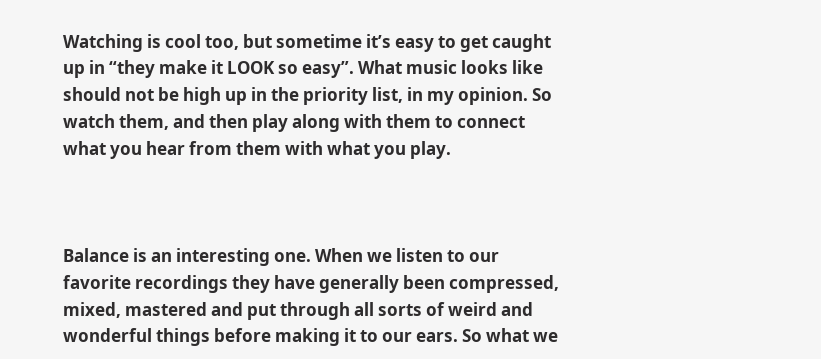Watching is cool too, but sometime it’s easy to get caught up in “they make it LOOK so easy”. What music looks like should not be high up in the priority list, in my opinion. So watch them, and then play along with them to connect what you hear from them with what you play.



Balance is an interesting one. When we listen to our favorite recordings they have generally been compressed, mixed, mastered and put through all sorts of weird and wonderful things before making it to our ears. So what we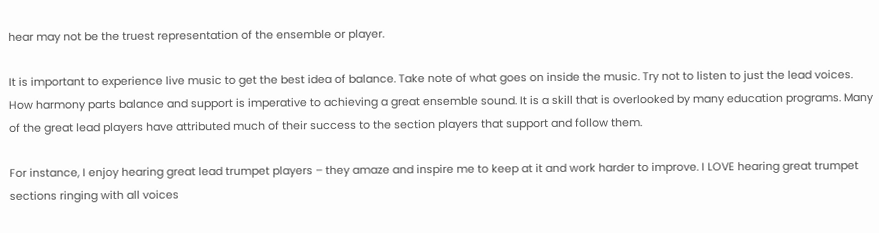hear may not be the truest representation of the ensemble or player.

It is important to experience live music to get the best idea of balance. Take note of what goes on inside the music. Try not to listen to just the lead voices. How harmony parts balance and support is imperative to achieving a great ensemble sound. It is a skill that is overlooked by many education programs. Many of the great lead players have attributed much of their success to the section players that support and follow them.

For instance, I enjoy hearing great lead trumpet players – they amaze and inspire me to keep at it and work harder to improve. I LOVE hearing great trumpet sections ringing with all voices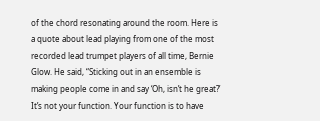of the chord resonating around the room. Here is a quote about lead playing from one of the most recorded lead trumpet players of all time, Bernie Glow. He said, “Sticking out in an ensemble is making people come in and say ‘Oh, isn’t he great?’ It’s not your function. Your function is to have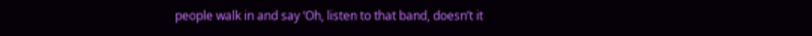people walk in and say ‘Oh, listen to that band, doesn’t it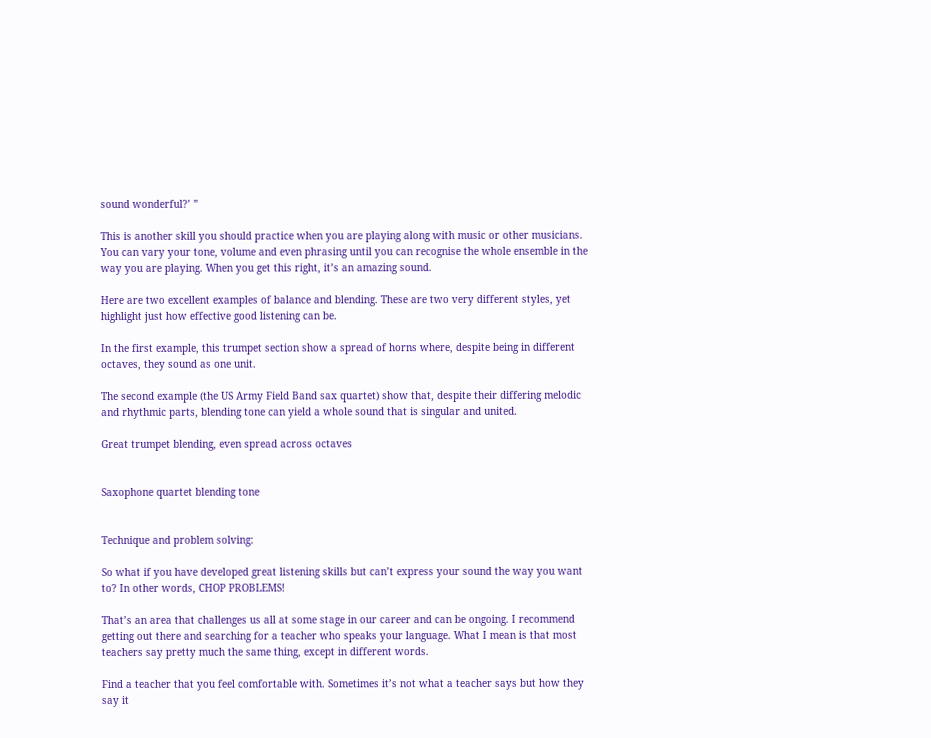sound wonderful?’ ”

This is another skill you should practice when you are playing along with music or other musicians. You can vary your tone, volume and even phrasing until you can recognise the whole ensemble in the way you are playing. When you get this right, it’s an amazing sound.

Here are two excellent examples of balance and blending. These are two very different styles, yet highlight just how effective good listening can be.

In the first example, this trumpet section show a spread of horns where, despite being in different octaves, they sound as one unit.

The second example (the US Army Field Band sax quartet) show that, despite their differing melodic and rhythmic parts, blending tone can yield a whole sound that is singular and united.

Great trumpet blending, even spread across octaves


Saxophone quartet blending tone


Technique and problem solving:

So what if you have developed great listening skills but can’t express your sound the way you want to? In other words, CHOP PROBLEMS!

That’s an area that challenges us all at some stage in our career and can be ongoing. I recommend getting out there and searching for a teacher who speaks your language. What I mean is that most teachers say pretty much the same thing, except in different words.

Find a teacher that you feel comfortable with. Sometimes it’s not what a teacher says but how they say it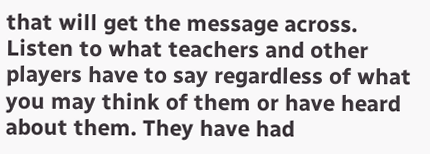that will get the message across. Listen to what teachers and other players have to say regardless of what you may think of them or have heard about them. They have had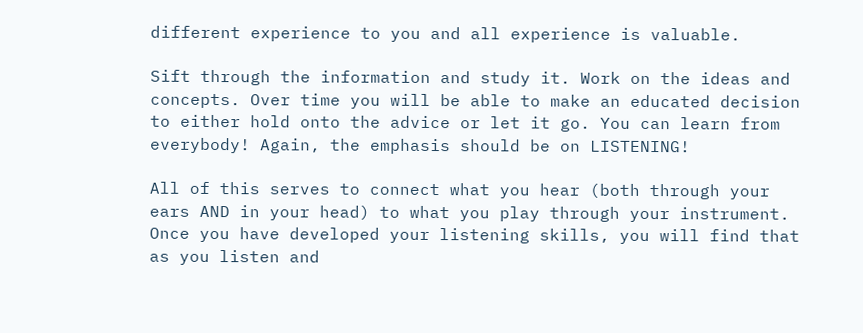different experience to you and all experience is valuable.

Sift through the information and study it. Work on the ideas and concepts. Over time you will be able to make an educated decision to either hold onto the advice or let it go. You can learn from everybody! Again, the emphasis should be on LISTENING!

All of this serves to connect what you hear (both through your ears AND in your head) to what you play through your instrument. Once you have developed your listening skills, you will find that as you listen and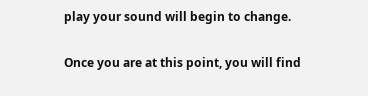play your sound will begin to change.

Once you are at this point, you will find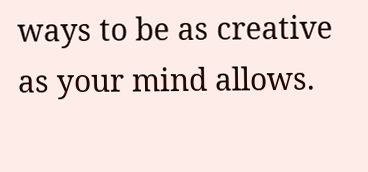ways to be as creative as your mind allows.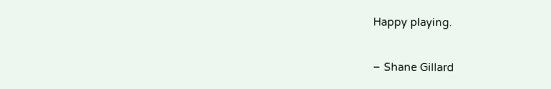Happy playing.

– Shane Gillard